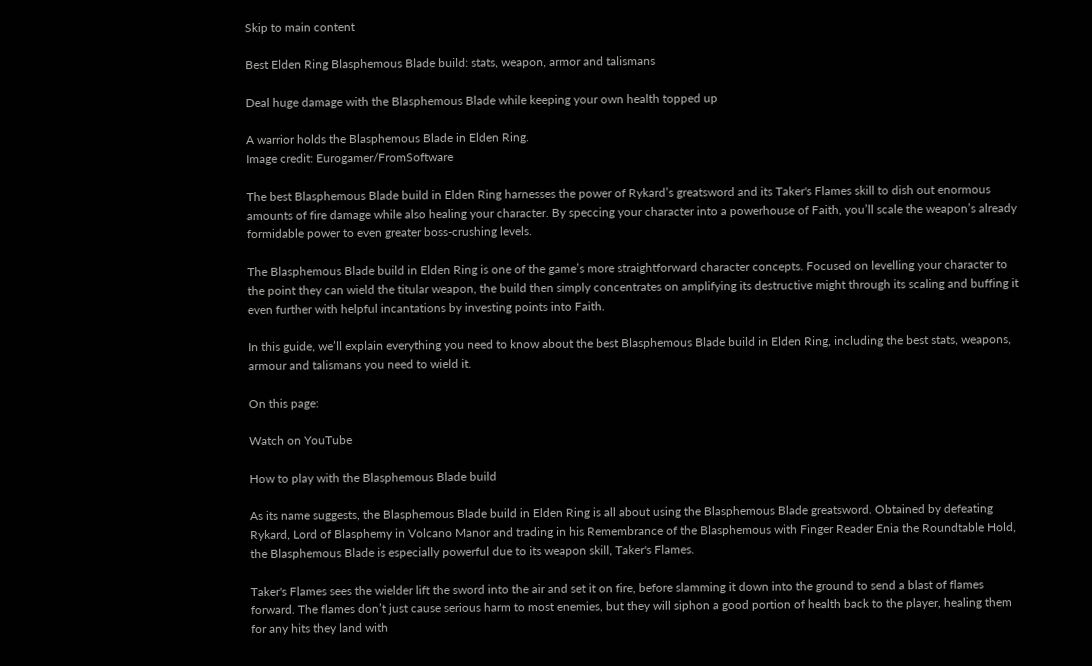Skip to main content

Best Elden Ring Blasphemous Blade build: stats, weapon, armor and talismans

Deal huge damage with the Blasphemous Blade while keeping your own health topped up

A warrior holds the Blasphemous Blade in Elden Ring.
Image credit: Eurogamer/FromSoftware

The best Blasphemous Blade build in Elden Ring harnesses the power of Rykard’s greatsword and its Taker's Flames skill to dish out enormous amounts of fire damage while also healing your character. By speccing your character into a powerhouse of Faith, you’ll scale the weapon’s already formidable power to even greater boss-crushing levels.

The Blasphemous Blade build in Elden Ring is one of the game’s more straightforward character concepts. Focused on levelling your character to the point they can wield the titular weapon, the build then simply concentrates on amplifying its destructive might through its scaling and buffing it even further with helpful incantations by investing points into Faith.

In this guide, we’ll explain everything you need to know about the best Blasphemous Blade build in Elden Ring, including the best stats, weapons, armour and talismans you need to wield it.

On this page:

Watch on YouTube

How to play with the Blasphemous Blade build

As its name suggests, the Blasphemous Blade build in Elden Ring is all about using the Blasphemous Blade greatsword. Obtained by defeating Rykard, Lord of Blasphemy in Volcano Manor and trading in his Remembrance of the Blasphemous with Finger Reader Enia the Roundtable Hold, the Blasphemous Blade is especially powerful due to its weapon skill, Taker's Flames.

Taker's Flames sees the wielder lift the sword into the air and set it on fire, before slamming it down into the ground to send a blast of flames forward. The flames don’t just cause serious harm to most enemies, but they will siphon a good portion of health back to the player, healing them for any hits they land with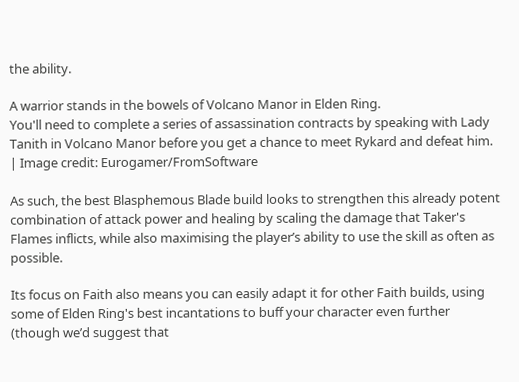the ability.

A warrior stands in the bowels of Volcano Manor in Elden Ring.
You'll need to complete a series of assassination contracts by speaking with Lady Tanith in Volcano Manor before you get a chance to meet Rykard and defeat him. | Image credit: Eurogamer/FromSoftware

As such, the best Blasphemous Blade build looks to strengthen this already potent combination of attack power and healing by scaling the damage that Taker's Flames inflicts, while also maximising the player’s ability to use the skill as often as possible.

Its focus on Faith also means you can easily adapt it for other Faith builds, using some of Elden Ring's best incantations to buff your character even further (though we’d suggest that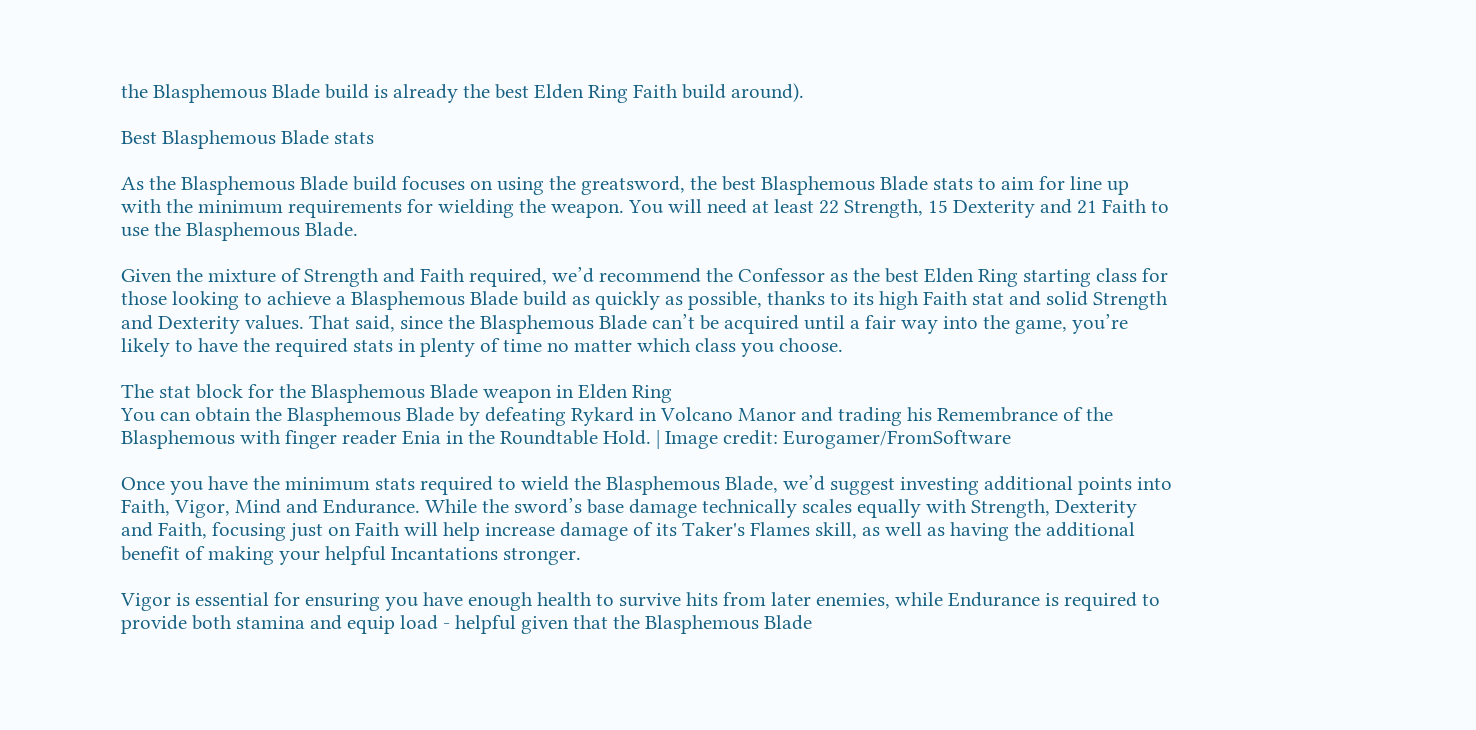the Blasphemous Blade build is already the best Elden Ring Faith build around).

Best Blasphemous Blade stats

As the Blasphemous Blade build focuses on using the greatsword, the best Blasphemous Blade stats to aim for line up with the minimum requirements for wielding the weapon. You will need at least 22 Strength, 15 Dexterity and 21 Faith to use the Blasphemous Blade.

Given the mixture of Strength and Faith required, we’d recommend the Confessor as the best Elden Ring starting class for those looking to achieve a Blasphemous Blade build as quickly as possible, thanks to its high Faith stat and solid Strength and Dexterity values. That said, since the Blasphemous Blade can’t be acquired until a fair way into the game, you’re likely to have the required stats in plenty of time no matter which class you choose.

The stat block for the Blasphemous Blade weapon in Elden Ring
You can obtain the Blasphemous Blade by defeating Rykard in Volcano Manor and trading his Remembrance of the Blasphemous with finger reader Enia in the Roundtable Hold. | Image credit: Eurogamer/FromSoftware

Once you have the minimum stats required to wield the Blasphemous Blade, we’d suggest investing additional points into Faith, Vigor, Mind and Endurance. While the sword’s base damage technically scales equally with Strength, Dexterity and Faith, focusing just on Faith will help increase damage of its Taker's Flames skill, as well as having the additional benefit of making your helpful Incantations stronger.

Vigor is essential for ensuring you have enough health to survive hits from later enemies, while Endurance is required to provide both stamina and equip load - helpful given that the Blasphemous Blade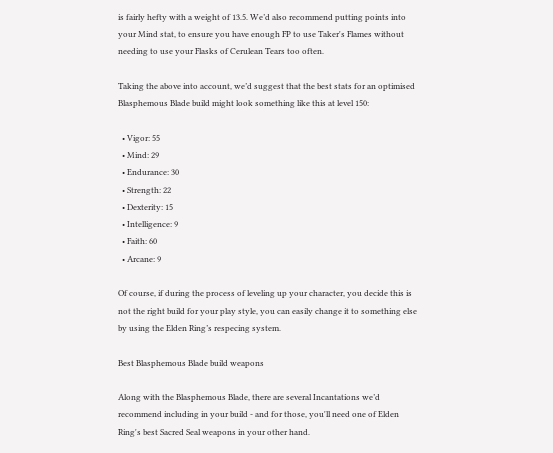is fairly hefty with a weight of 13.5. We’d also recommend putting points into your Mind stat, to ensure you have enough FP to use Taker's Flames without needing to use your Flasks of Cerulean Tears too often.

Taking the above into account, we’d suggest that the best stats for an optimised Blasphemous Blade build might look something like this at level 150:

  • Vigor: 55
  • Mind: 29
  • Endurance: 30
  • Strength: 22
  • Dexterity: 15
  • Intelligence: 9
  • Faith: 60
  • Arcane: 9

Of course, if during the process of leveling up your character, you decide this is not the right build for your play style, you can easily change it to something else by using the Elden Ring’s respecing system.

Best Blasphemous Blade build weapons

Along with the Blasphemous Blade, there are several Incantations we’d recommend including in your build - and for those, you'll need one of Elden Ring's best Sacred Seal weapons in your other hand.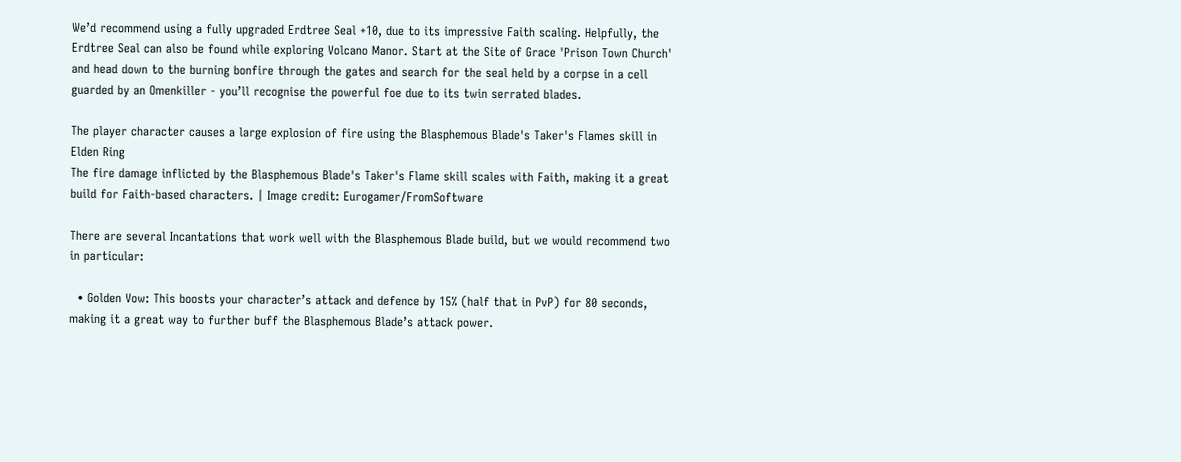We’d recommend using a fully upgraded Erdtree Seal +10, due to its impressive Faith scaling. Helpfully, the Erdtree Seal can also be found while exploring Volcano Manor. Start at the Site of Grace 'Prison Town Church' and head down to the burning bonfire through the gates and search for the seal held by a corpse in a cell guarded by an Omenkiller - you’ll recognise the powerful foe due to its twin serrated blades.

The player character causes a large explosion of fire using the Blasphemous Blade's Taker's Flames skill in Elden Ring
The fire damage inflicted by the Blasphemous Blade's Taker's Flame skill scales with Faith, making it a great build for Faith-based characters. | Image credit: Eurogamer/FromSoftware

There are several Incantations that work well with the Blasphemous Blade build, but we would recommend two in particular:

  • Golden Vow: This boosts your character’s attack and defence by 15% (half that in PvP) for 80 seconds, making it a great way to further buff the Blasphemous Blade’s attack power.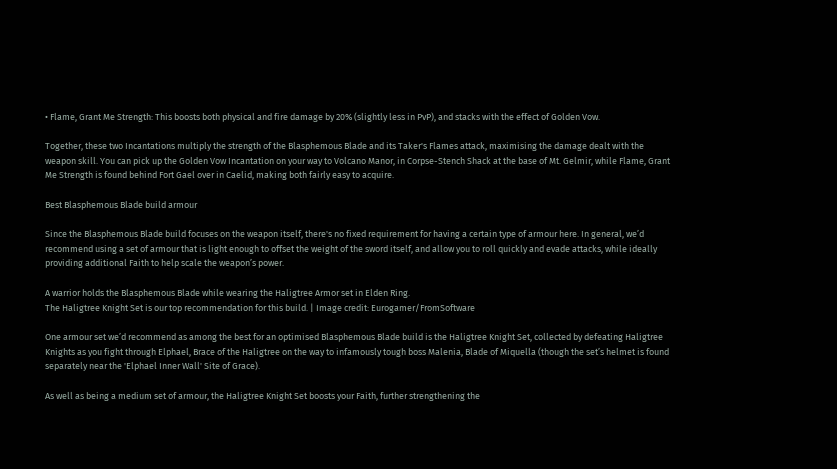• Flame, Grant Me Strength: This boosts both physical and fire damage by 20% (slightly less in PvP), and stacks with the effect of Golden Vow.

Together, these two Incantations multiply the strength of the Blasphemous Blade and its Taker's Flames attack, maximising the damage dealt with the weapon skill. You can pick up the Golden Vow Incantation on your way to Volcano Manor, in Corpse-Stench Shack at the base of Mt. Gelmir, while Flame, Grant Me Strength is found behind Fort Gael over in Caelid, making both fairly easy to acquire.

Best Blasphemous Blade build armour

Since the Blasphemous Blade build focuses on the weapon itself, there's no fixed requirement for having a certain type of armour here. In general, we’d recommend using a set of armour that is light enough to offset the weight of the sword itself, and allow you to roll quickly and evade attacks, while ideally providing additional Faith to help scale the weapon’s power.

A warrior holds the Blasphemous Blade while wearing the Haligtree Armor set in Elden Ring.
The Haligtree Knight Set is our top recommendation for this build. | Image credit: Eurogamer/FromSoftware

One armour set we’d recommend as among the best for an optimised Blasphemous Blade build is the Haligtree Knight Set, collected by defeating Haligtree Knights as you fight through Elphael, Brace of the Haligtree on the way to infamously tough boss Malenia, Blade of Miquella (though the set’s helmet is found separately near the 'Elphael Inner Wall' Site of Grace).

As well as being a medium set of armour, the Haligtree Knight Set boosts your Faith, further strengthening the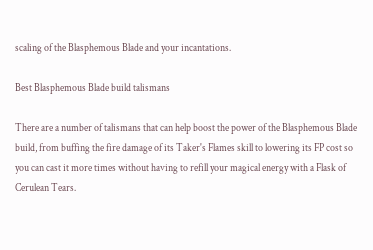scaling of the Blasphemous Blade and your incantations.

Best Blasphemous Blade build talismans

There are a number of talismans that can help boost the power of the Blasphemous Blade build, from buffing the fire damage of its Taker's Flames skill to lowering its FP cost so you can cast it more times without having to refill your magical energy with a Flask of Cerulean Tears.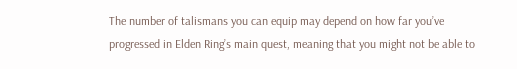The number of talismans you can equip may depend on how far you’ve progressed in Elden Ring’s main quest, meaning that you might not be able to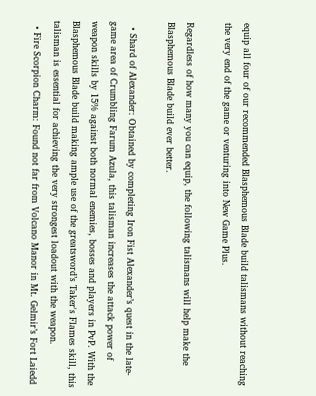equip all four of our recommended Blasphemous Blade build talismans without reaching the very end of the game or venturing into New Game Plus.

Regardless of how many you can equip, the following talismans will help make the Blasphemous Blade build ever better.

  • Shard of Alexander: Obtained by completing Iron Fist Alexander’s quest in the late-game area of Crumbling Farum Azula, this talisman increases the attack power of weapon skills by 15% against both normal enemies, bosses and players in PvP. With the Blasphemous Blade build making ample use of the greatsword’s Taker's Flames skill, this talisman is essential for achieving the very strongest loadout with the weapon.
  • Fire Scorpion Charm: Found not far from Volcano Manor in Mt. Gelmir’s Fort Laiedd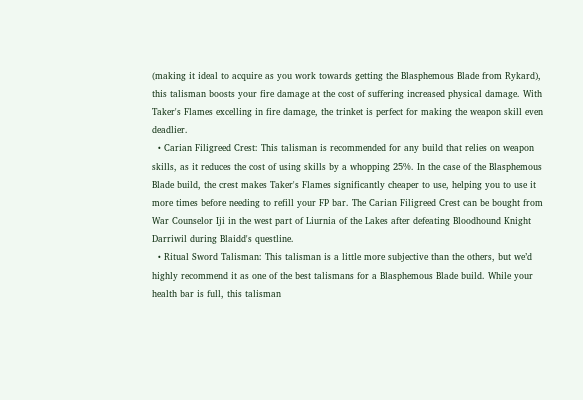(making it ideal to acquire as you work towards getting the Blasphemous Blade from Rykard), this talisman boosts your fire damage at the cost of suffering increased physical damage. With Taker's Flames excelling in fire damage, the trinket is perfect for making the weapon skill even deadlier.
  • Carian Filigreed Crest: This talisman is recommended for any build that relies on weapon skills, as it reduces the cost of using skills by a whopping 25%. In the case of the Blasphemous Blade build, the crest makes Taker's Flames significantly cheaper to use, helping you to use it more times before needing to refill your FP bar. The Carian Filigreed Crest can be bought from War Counselor Iji in the west part of Liurnia of the Lakes after defeating Bloodhound Knight Darriwil during Blaidd's questline.
  • Ritual Sword Talisman: This talisman is a little more subjective than the others, but we’d highly recommend it as one of the best talismans for a Blasphemous Blade build. While your health bar is full, this talisman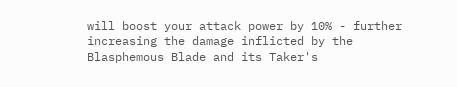will boost your attack power by 10% - further increasing the damage inflicted by the Blasphemous Blade and its Taker's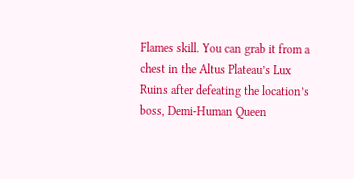Flames skill. You can grab it from a chest in the Altus Plateau’s Lux Ruins after defeating the location’s boss, Demi-Human Queen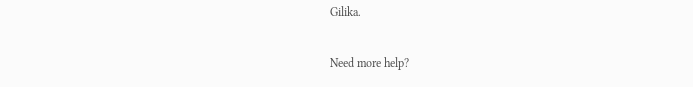Gilika.

Need more help?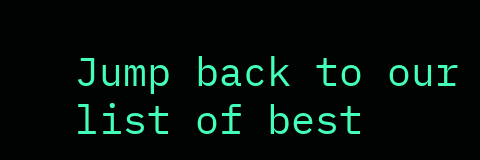Jump back to our list of best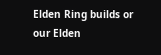Elden Ring builds or our Elden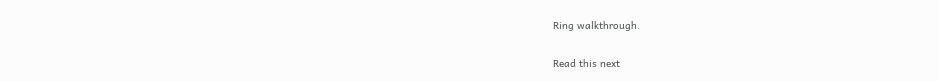Ring walkthrough.

Read this next